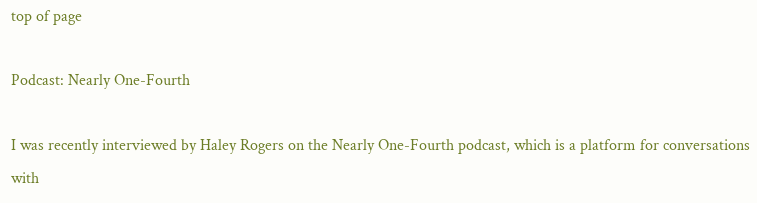top of page

Podcast: Nearly One-Fourth

I was recently interviewed by Haley Rogers on the Nearly One-Fourth podcast, which is a platform for conversations with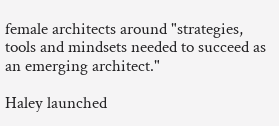female architects around "strategies, tools and mindsets needed to succeed as an emerging architect."

Haley launched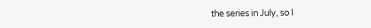the series in July, so I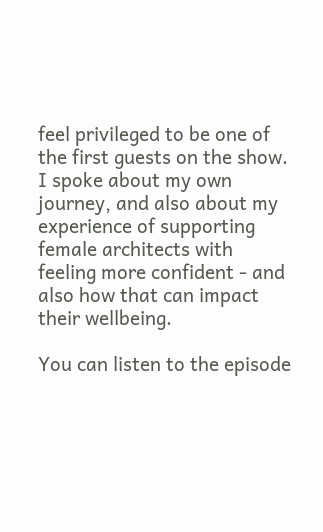feel privileged to be one of the first guests on the show. I spoke about my own journey, and also about my experience of supporting female architects with feeling more confident - and also how that can impact their wellbeing.

You can listen to the episode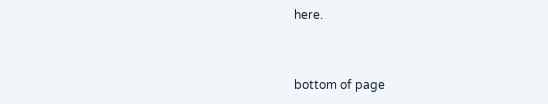here.


bottom of page